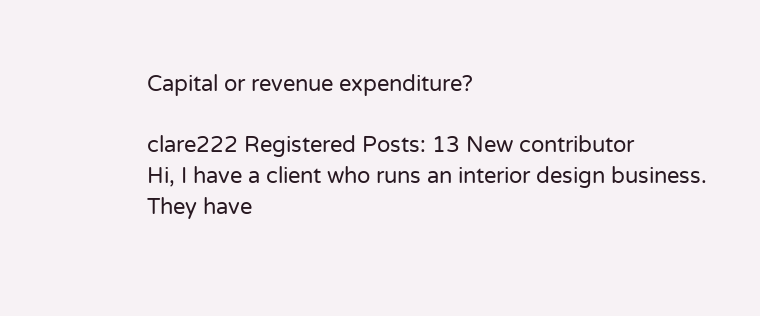Capital or revenue expenditure?

clare222 Registered Posts: 13 New contributor
Hi, I have a client who runs an interior design business. They have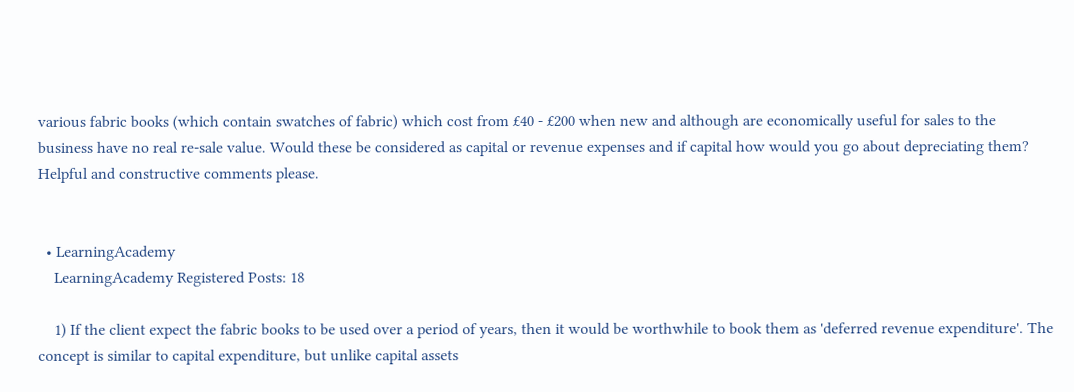various fabric books (which contain swatches of fabric) which cost from £40 - £200 when new and although are economically useful for sales to the business have no real re-sale value. Would these be considered as capital or revenue expenses and if capital how would you go about depreciating them? Helpful and constructive comments please.


  • LearningAcademy
    LearningAcademy Registered Posts: 18

    1) If the client expect the fabric books to be used over a period of years, then it would be worthwhile to book them as 'deferred revenue expenditure'. The concept is similar to capital expenditure, but unlike capital assets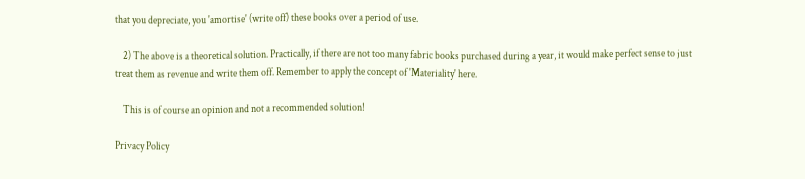that you depreciate, you 'amortise' (write off) these books over a period of use.

    2) The above is a theoretical solution. Practically, if there are not too many fabric books purchased during a year, it would make perfect sense to just treat them as revenue and write them off. Remember to apply the concept of 'Materiality' here.

    This is of course an opinion and not a recommended solution!

Privacy Policy